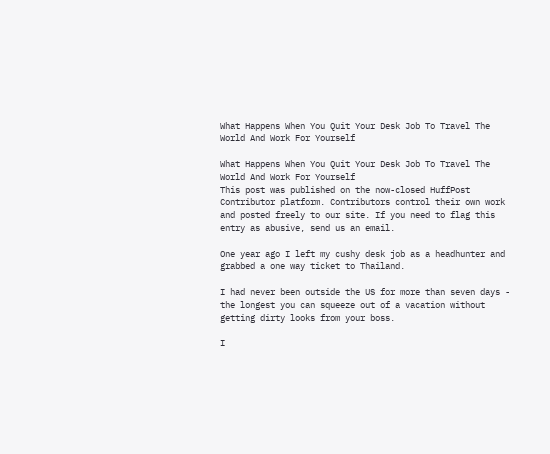What Happens When You Quit Your Desk Job To Travel The World And Work For Yourself

What Happens When You Quit Your Desk Job To Travel The World And Work For Yourself
This post was published on the now-closed HuffPost Contributor platform. Contributors control their own work and posted freely to our site. If you need to flag this entry as abusive, send us an email.

One year ago I left my cushy desk job as a headhunter and grabbed a one way ticket to Thailand.

I had never been outside the US for more than seven days - the longest you can squeeze out of a vacation without getting dirty looks from your boss.

I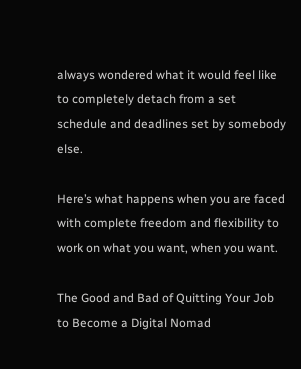always wondered what it would feel like to completely detach from a set schedule and deadlines set by somebody else.

Here’s what happens when you are faced with complete freedom and flexibility to work on what you want, when you want.

The Good and Bad of Quitting Your Job to Become a Digital Nomad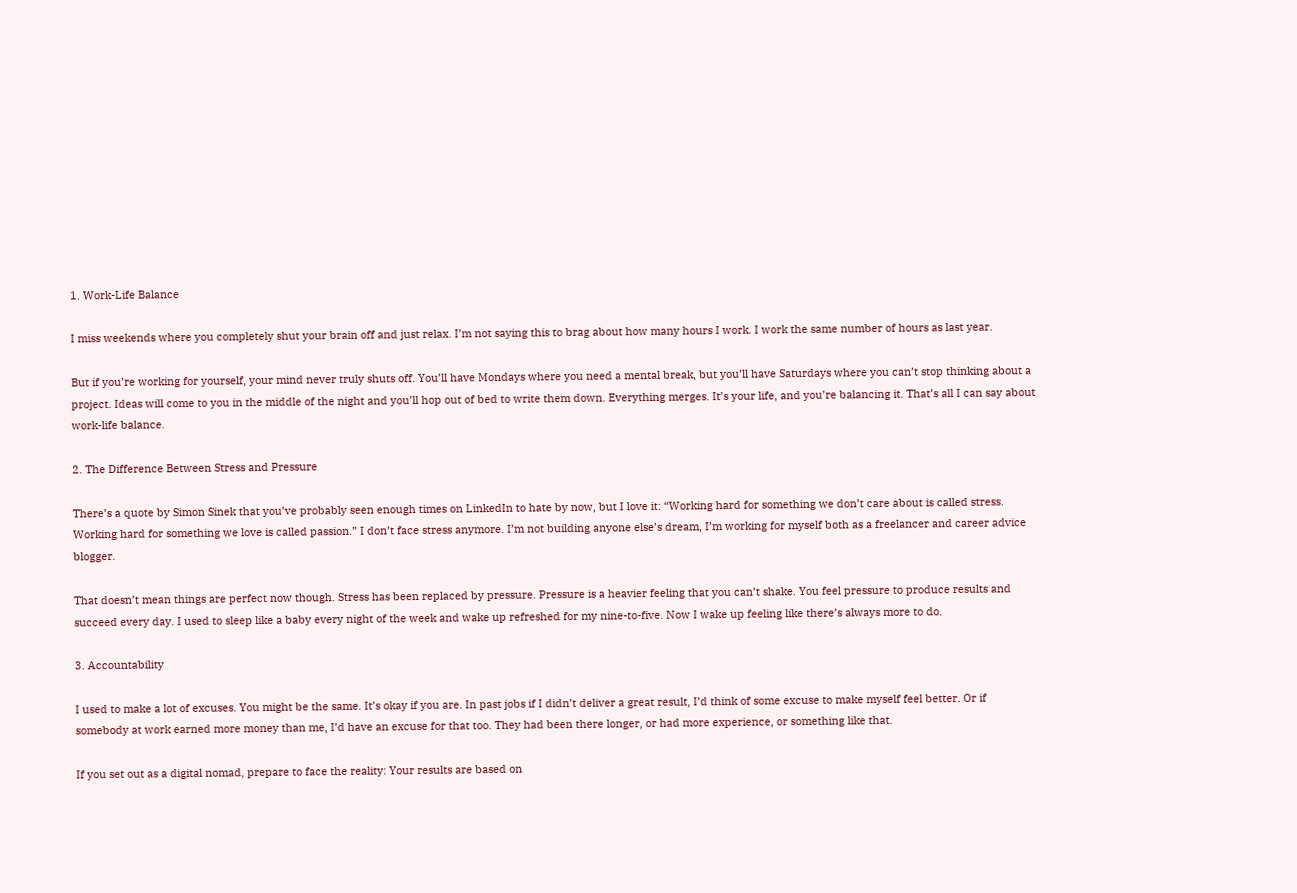1. Work-Life Balance

I miss weekends where you completely shut your brain off and just relax. I’m not saying this to brag about how many hours I work. I work the same number of hours as last year.

But if you’re working for yourself, your mind never truly shuts off. You’ll have Mondays where you need a mental break, but you’ll have Saturdays where you can’t stop thinking about a project. Ideas will come to you in the middle of the night and you’ll hop out of bed to write them down. Everything merges. It’s your life, and you’re balancing it. That’s all I can say about work-life balance.

2. The Difference Between Stress and Pressure

There’s a quote by Simon Sinek that you’ve probably seen enough times on LinkedIn to hate by now, but I love it: “Working hard for something we don’t care about is called stress. Working hard for something we love is called passion.” I don’t face stress anymore. I’m not building anyone else’s dream, I’m working for myself both as a freelancer and career advice blogger.

That doesn’t mean things are perfect now though. Stress has been replaced by pressure. Pressure is a heavier feeling that you can’t shake. You feel pressure to produce results and succeed every day. I used to sleep like a baby every night of the week and wake up refreshed for my nine-to-five. Now I wake up feeling like there’s always more to do.

3. Accountability

I used to make a lot of excuses. You might be the same. It’s okay if you are. In past jobs if I didn’t deliver a great result, I’d think of some excuse to make myself feel better. Or if somebody at work earned more money than me, I’d have an excuse for that too. They had been there longer, or had more experience, or something like that.

If you set out as a digital nomad, prepare to face the reality: Your results are based on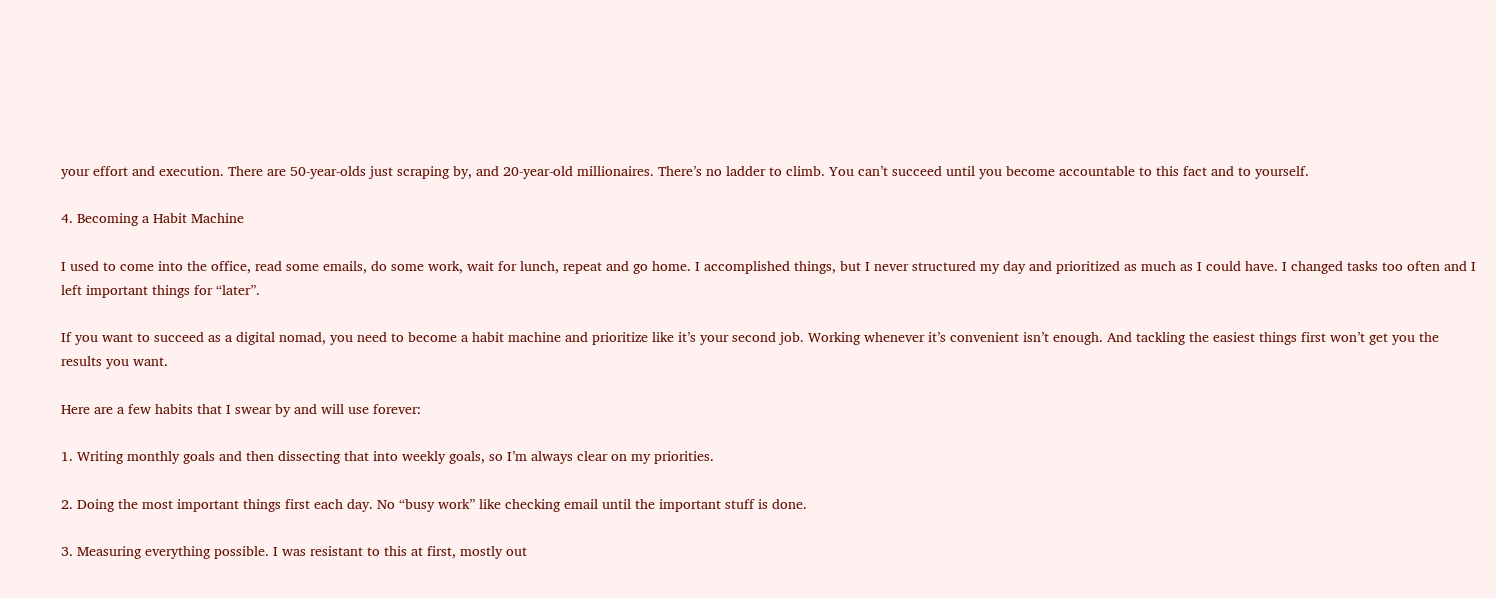your effort and execution. There are 50-year-olds just scraping by, and 20-year-old millionaires. There’s no ladder to climb. You can’t succeed until you become accountable to this fact and to yourself.

4. Becoming a Habit Machine

I used to come into the office, read some emails, do some work, wait for lunch, repeat and go home. I accomplished things, but I never structured my day and prioritized as much as I could have. I changed tasks too often and I left important things for “later”.

If you want to succeed as a digital nomad, you need to become a habit machine and prioritize like it’s your second job. Working whenever it’s convenient isn’t enough. And tackling the easiest things first won’t get you the results you want.

Here are a few habits that I swear by and will use forever:

1. Writing monthly goals and then dissecting that into weekly goals, so I’m always clear on my priorities.

2. Doing the most important things first each day. No “busy work” like checking email until the important stuff is done.

3. Measuring everything possible. I was resistant to this at first, mostly out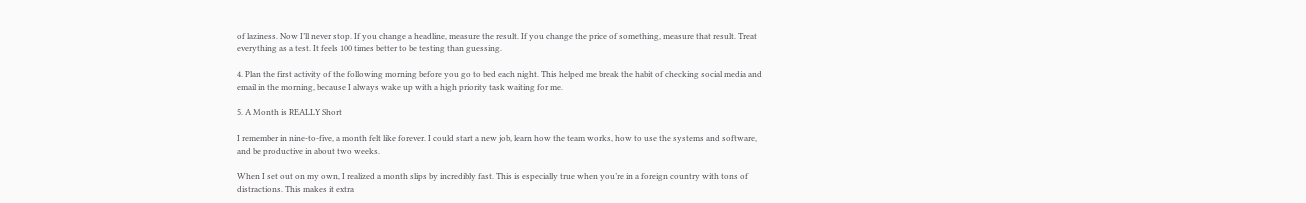of laziness. Now I’ll never stop. If you change a headline, measure the result. If you change the price of something, measure that result. Treat everything as a test. It feels 100 times better to be testing than guessing.

4. Plan the first activity of the following morning before you go to bed each night. This helped me break the habit of checking social media and email in the morning, because I always wake up with a high priority task waiting for me.

5. A Month is REALLY Short

I remember in nine-to-five, a month felt like forever. I could start a new job, learn how the team works, how to use the systems and software, and be productive in about two weeks.

When I set out on my own, I realized a month slips by incredibly fast. This is especially true when you’re in a foreign country with tons of distractions. This makes it extra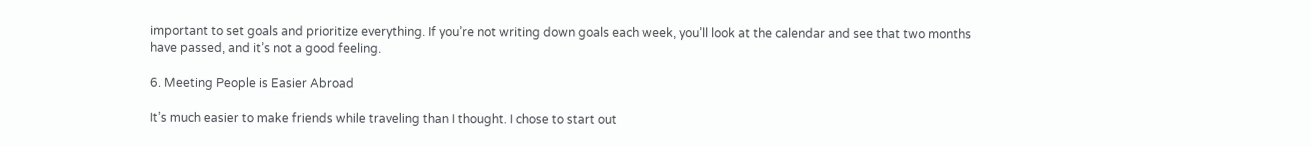important to set goals and prioritize everything. If you’re not writing down goals each week, you’ll look at the calendar and see that two months have passed, and it’s not a good feeling.

6. Meeting People is Easier Abroad

It’s much easier to make friends while traveling than I thought. I chose to start out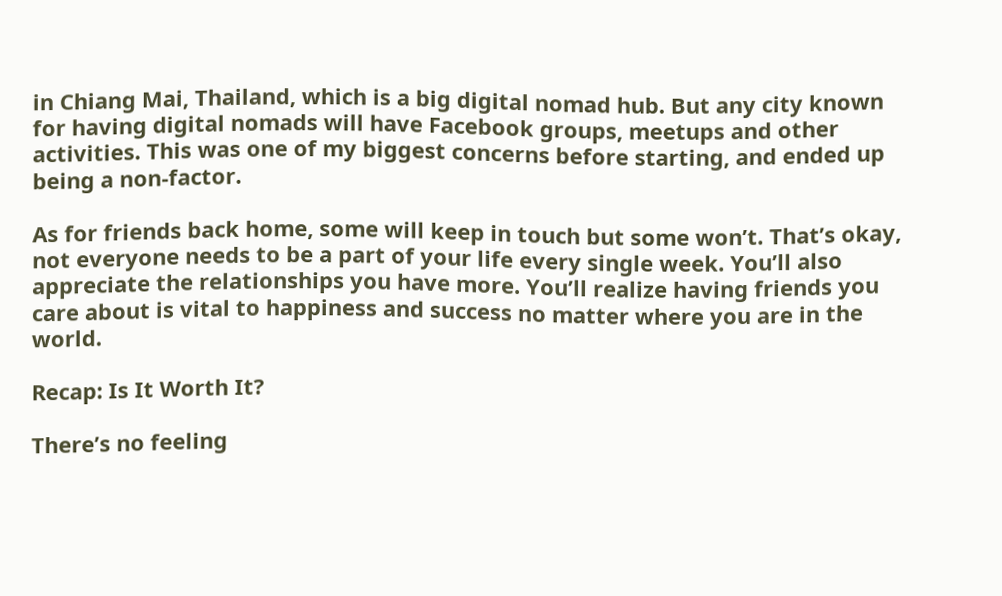in Chiang Mai, Thailand, which is a big digital nomad hub. But any city known for having digital nomads will have Facebook groups, meetups and other activities. This was one of my biggest concerns before starting, and ended up being a non-factor.

As for friends back home, some will keep in touch but some won’t. That’s okay, not everyone needs to be a part of your life every single week. You’ll also appreciate the relationships you have more. You’ll realize having friends you care about is vital to happiness and success no matter where you are in the world.

Recap: Is It Worth It?

There’s no feeling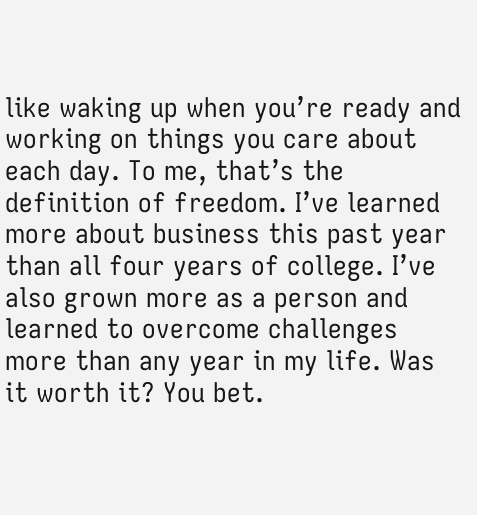like waking up when you’re ready and working on things you care about each day. To me, that’s the definition of freedom. I’ve learned more about business this past year than all four years of college. I’ve also grown more as a person and learned to overcome challenges more than any year in my life. Was it worth it? You bet.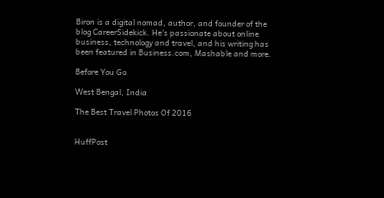Biron is a digital nomad, author, and founder of the blog CareerSidekick. He’s passionate about online business, technology and travel, and his writing has been featured in Business.com, Mashable and more.

Before You Go

West Bengal, India

The Best Travel Photos Of 2016


HuffPost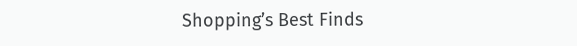Shopping’s Best Finds